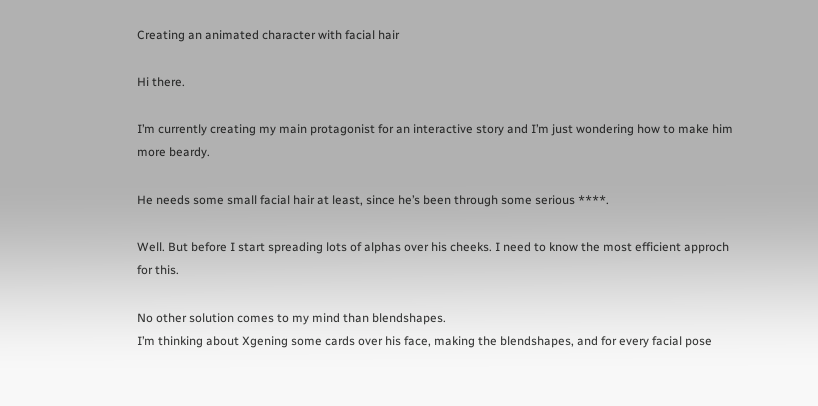Creating an animated character with facial hair

Hi there.

I’m currently creating my main protagonist for an interactive story and I’m just wondering how to make him more beardy.

He needs some small facial hair at least, since he’s been through some serious ****.

Well. But before I start spreading lots of alphas over his cheeks. I need to know the most efficient approch for this.

No other solution comes to my mind than blendshapes.
I’m thinking about Xgening some cards over his face, making the blendshapes, and for every facial pose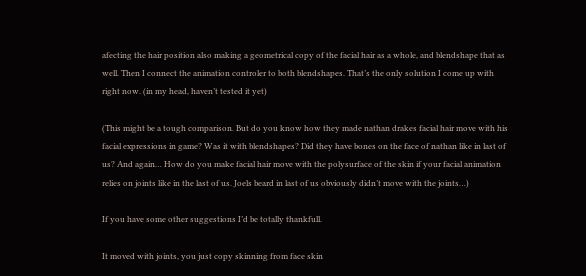afecting the hair position also making a geometrical copy of the facial hair as a whole, and blendshape that as well. Then I connect the animation controler to both blendshapes. That’s the only solution I come up with right now. (in my head, haven’t tested it yet)

(This might be a tough comparison. But do you know how they made nathan drakes facial hair move with his facial expressions in game? Was it with blendshapes? Did they have bones on the face of nathan like in last of us? And again… How do you make facial hair move with the polysurface of the skin if your facial animation relies on joints like in the last of us. Joels beard in last of us obviously didn’t move with the joints…)

If you have some other suggestions I’d be totally thankfull.

It moved with joints, you just copy skinning from face skin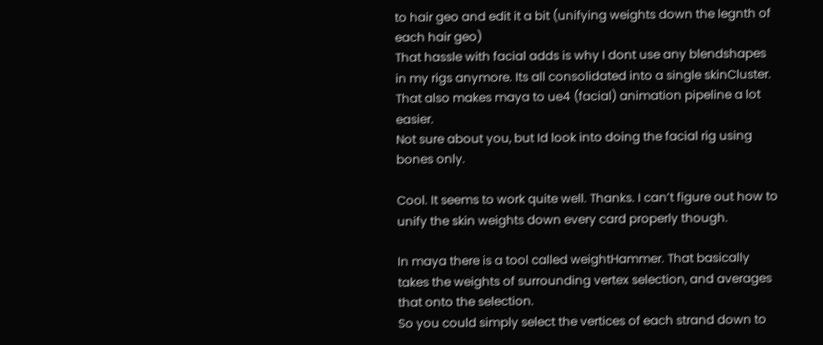to hair geo and edit it a bit (unifying weights down the legnth of each hair geo)
That hassle with facial adds is why I dont use any blendshapes in my rigs anymore. Its all consolidated into a single skinCluster. That also makes maya to ue4 (facial) animation pipeline a lot easier.
Not sure about you, but Id look into doing the facial rig using bones only.

Cool. It seems to work quite well. Thanks. I can’t figure out how to unify the skin weights down every card properly though.

In maya there is a tool called weightHammer. That basically takes the weights of surrounding vertex selection, and averages that onto the selection.
So you could simply select the vertices of each strand down to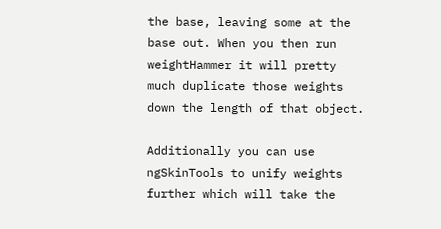the base, leaving some at the base out. When you then run weightHammer it will pretty much duplicate those weights down the length of that object.

Additionally you can use ngSkinTools to unify weights further which will take the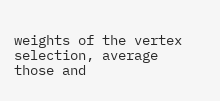weights of the vertex selection, average those and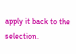apply it back to the selection.